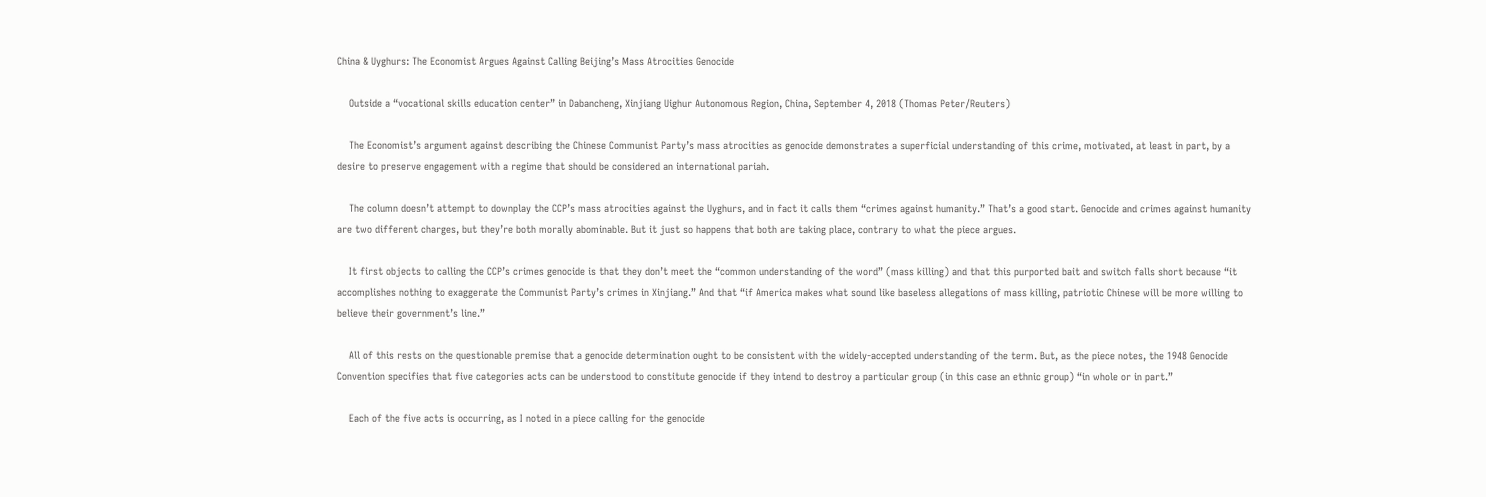China & Uyghurs: The Economist Argues Against Calling Beijing’s Mass Atrocities Genocide

    Outside a “vocational skills education center” in Dabancheng, Xinjiang Uighur Autonomous Region, China, September 4, 2018 (Thomas Peter/Reuters)

    The Economist’s argument against describing the Chinese Communist Party’s mass atrocities as genocide demonstrates a superficial understanding of this crime, motivated, at least in part, by a desire to preserve engagement with a regime that should be considered an international pariah.

    The column doesn’t attempt to downplay the CCP’s mass atrocities against the Uyghurs, and in fact it calls them “crimes against humanity.” That’s a good start. Genocide and crimes against humanity are two different charges, but they’re both morally abominable. But it just so happens that both are taking place, contrary to what the piece argues.

    It first objects to calling the CCP’s crimes genocide is that they don’t meet the “common understanding of the word” (mass killing) and that this purported bait and switch falls short because “it accomplishes nothing to exaggerate the Communist Party’s crimes in Xinjiang.” And that “if America makes what sound like baseless allegations of mass killing, patriotic Chinese will be more willing to believe their government’s line.”

    All of this rests on the questionable premise that a genocide determination ought to be consistent with the widely-accepted understanding of the term. But, as the piece notes, the 1948 Genocide Convention specifies that five categories acts can be understood to constitute genocide if they intend to destroy a particular group (in this case an ethnic group) “in whole or in part.”

    Each of the five acts is occurring, as I noted in a piece calling for the genocide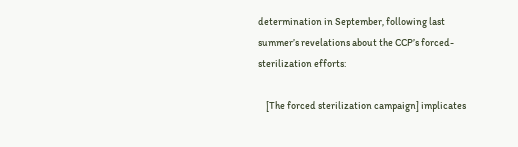determination in September, following last summer’s revelations about the CCP’s forced-sterilization efforts:

    [The forced sterilization campaign] implicates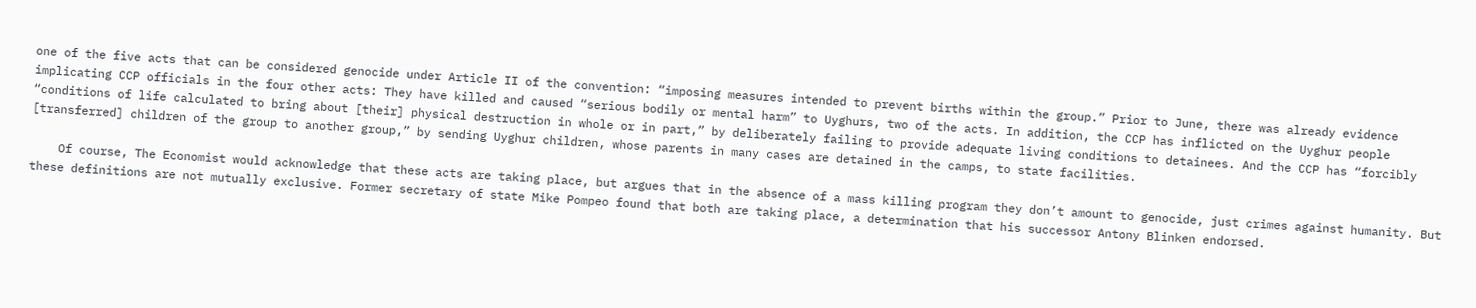one of the five acts that can be considered genocide under Article II of the convention: “imposing measures intended to prevent births within the group.” Prior to June, there was already evidence implicating CCP officials in the four other acts: They have killed and caused “serious bodily or mental harm” to Uyghurs, two of the acts. In addition, the CCP has inflicted on the Uyghur people “conditions of life calculated to bring about [their] physical destruction in whole or in part,” by deliberately failing to provide adequate living conditions to detainees. And the CCP has “forcibly [transferred] children of the group to another group,” by sending Uyghur children, whose parents in many cases are detained in the camps, to state facilities.

    Of course, The Economist would acknowledge that these acts are taking place, but argues that in the absence of a mass killing program they don’t amount to genocide, just crimes against humanity. But these definitions are not mutually exclusive. Former secretary of state Mike Pompeo found that both are taking place, a determination that his successor Antony Blinken endorsed.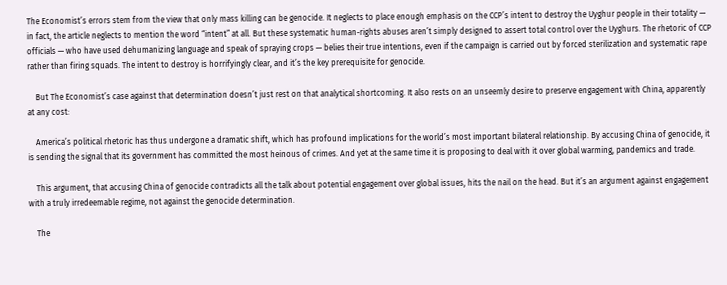The Economist’s errors stem from the view that only mass killing can be genocide. It neglects to place enough emphasis on the CCP’s intent to destroy the Uyghur people in their totality — in fact, the article neglects to mention the word “intent” at all. But these systematic human-rights abuses aren’t simply designed to assert total control over the Uyghurs. The rhetoric of CCP officials — who have used dehumanizing language and speak of spraying crops — belies their true intentions, even if the campaign is carried out by forced sterilization and systematic rape rather than firing squads. The intent to destroy is horrifyingly clear, and it’s the key prerequisite for genocide.

    But The Economist’s case against that determination doesn’t just rest on that analytical shortcoming. It also rests on an unseemly desire to preserve engagement with China, apparently at any cost:

    America’s political rhetoric has thus undergone a dramatic shift, which has profound implications for the world’s most important bilateral relationship. By accusing China of genocide, it is sending the signal that its government has committed the most heinous of crimes. And yet at the same time it is proposing to deal with it over global warming, pandemics and trade.

    This argument, that accusing China of genocide contradicts all the talk about potential engagement over global issues, hits the nail on the head. But it’s an argument against engagement with a truly irredeemable regime, not against the genocide determination.

    The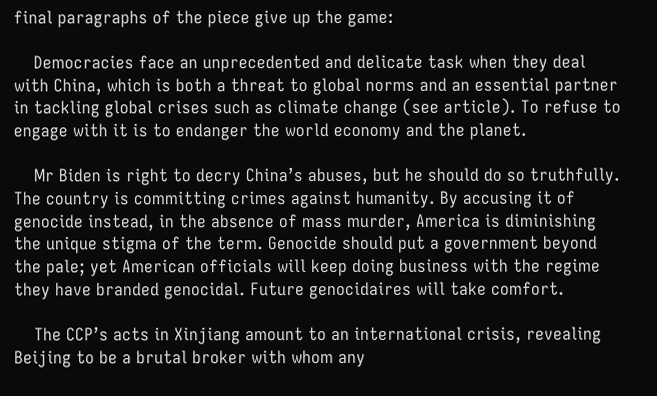final paragraphs of the piece give up the game:

    Democracies face an unprecedented and delicate task when they deal with China, which is both a threat to global norms and an essential partner in tackling global crises such as climate change (see article). To refuse to engage with it is to endanger the world economy and the planet.

    Mr Biden is right to decry China’s abuses, but he should do so truthfully. The country is committing crimes against humanity. By accusing it of genocide instead, in the absence of mass murder, America is diminishing the unique stigma of the term. Genocide should put a government beyond the pale; yet American officials will keep doing business with the regime they have branded genocidal. Future genocidaires will take comfort.

    The CCP’s acts in Xinjiang amount to an international crisis, revealing Beijing to be a brutal broker with whom any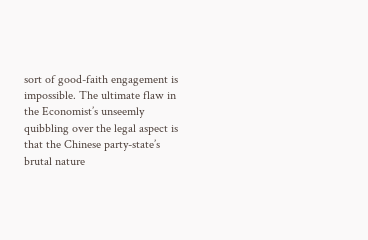sort of good-faith engagement is impossible. The ultimate flaw in the Economist’s unseemly quibbling over the legal aspect is that the Chinese party-state’s brutal nature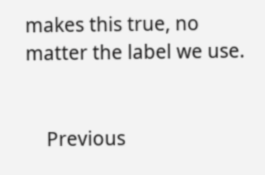makes this true, no matter the label we use.


    Previous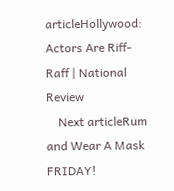articleHollywood: Actors Are Riff-Raff | National Review
    Next articleRum and Wear A Mask FRIDAY!